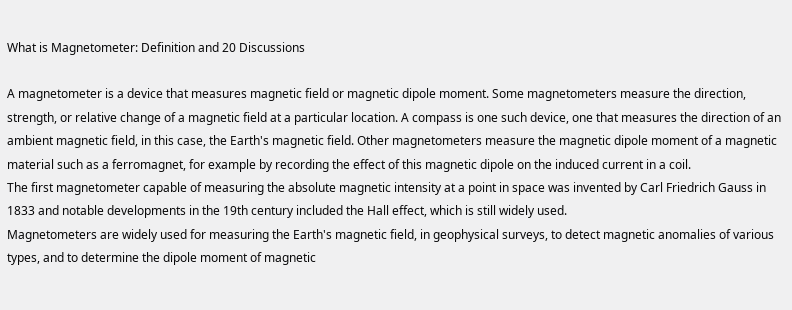What is Magnetometer: Definition and 20 Discussions

A magnetometer is a device that measures magnetic field or magnetic dipole moment. Some magnetometers measure the direction, strength, or relative change of a magnetic field at a particular location. A compass is one such device, one that measures the direction of an ambient magnetic field, in this case, the Earth's magnetic field. Other magnetometers measure the magnetic dipole moment of a magnetic material such as a ferromagnet, for example by recording the effect of this magnetic dipole on the induced current in a coil.
The first magnetometer capable of measuring the absolute magnetic intensity at a point in space was invented by Carl Friedrich Gauss in 1833 and notable developments in the 19th century included the Hall effect, which is still widely used.
Magnetometers are widely used for measuring the Earth's magnetic field, in geophysical surveys, to detect magnetic anomalies of various types, and to determine the dipole moment of magnetic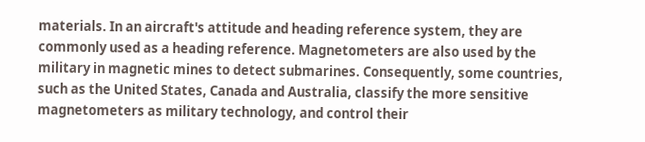materials. In an aircraft's attitude and heading reference system, they are commonly used as a heading reference. Magnetometers are also used by the military in magnetic mines to detect submarines. Consequently, some countries, such as the United States, Canada and Australia, classify the more sensitive magnetometers as military technology, and control their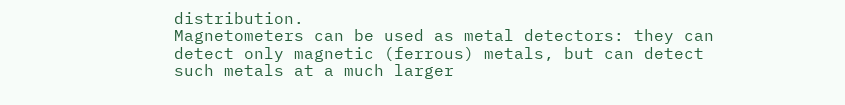distribution.
Magnetometers can be used as metal detectors: they can detect only magnetic (ferrous) metals, but can detect such metals at a much larger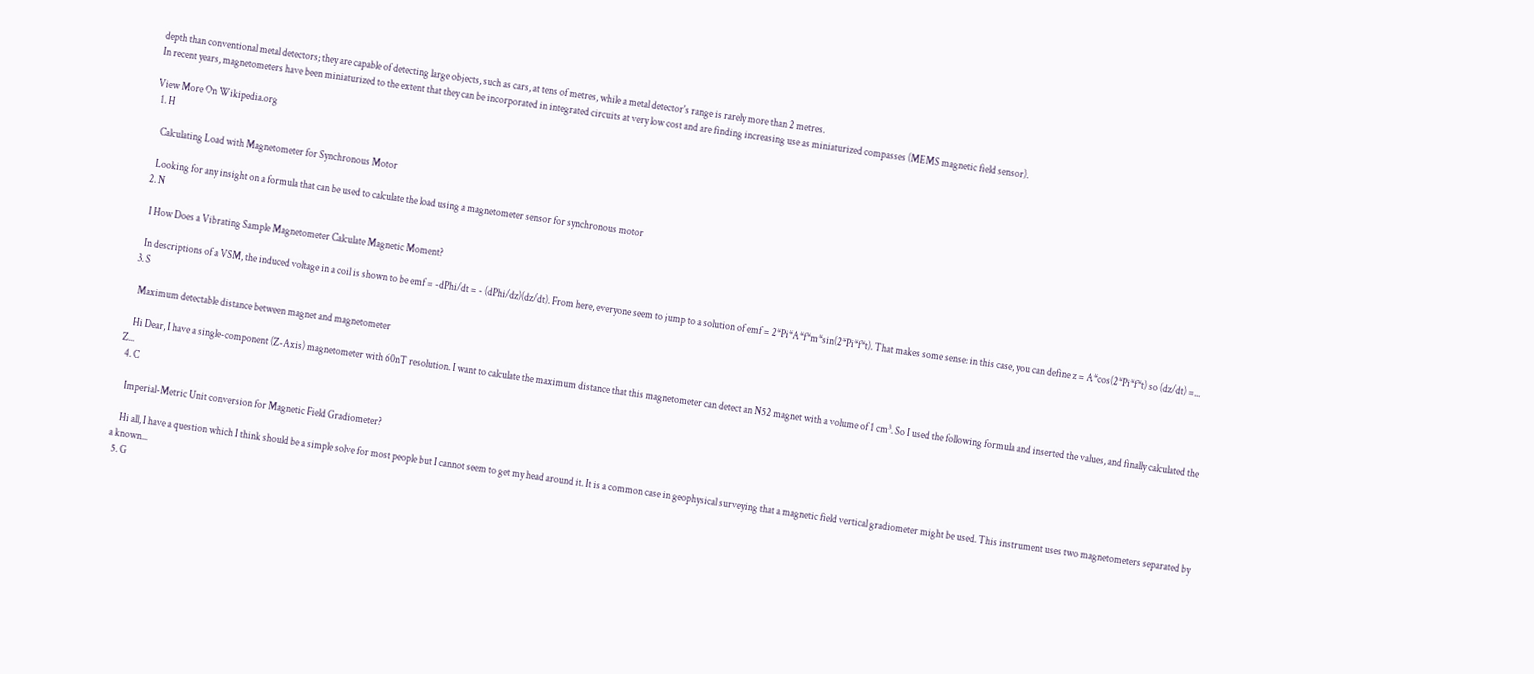depth than conventional metal detectors; they are capable of detecting large objects, such as cars, at tens of metres, while a metal detector's range is rarely more than 2 metres.
In recent years, magnetometers have been miniaturized to the extent that they can be incorporated in integrated circuits at very low cost and are finding increasing use as miniaturized compasses (MEMS magnetic field sensor).

View More On Wikipedia.org
  1. H

    Calculating Load with Magnetometer for Synchronous Motor

    Looking for any insight on a formula that can be used to calculate the load using a magnetometer sensor for synchronous motor
  2. N

    I How Does a Vibrating Sample Magnetometer Calculate Magnetic Moment?

    In descriptions of a VSM, the induced voltage in a coil is shown to be emf = -dPhi/dt = - (dPhi/dz)(dz/dt). From here, everyone seem to jump to a solution of emf = 2*Pi*A*f*m*sin(2*Pi*f*t). That makes some sense: in this case, you can define z = A*cos(2*Pi*f*t) so (dz/dt) =...
  3. S

    Maximum detectable distance between magnet and magnetometer

    Hi Dear, I have a single-component (Z-Axis) magnetometer with 60nT resolution. I want to calculate the maximum distance that this magnetometer can detect an N52 magnet with a volume of 1 cm³. So I used the following formula and inserted the values, and finally calculated the Z...
  4. C

    Imperial-Metric Unit conversion for Magnetic Field Gradiometer?

    Hi all, I have a question which I think should be a simple solve for most people but I cannot seem to get my head around it. It is a common case in geophysical surveying that a magnetic field vertical gradiometer might be used. This instrument uses two magnetometers separated by a known...
  5. G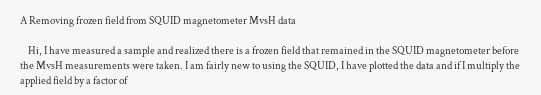A Removing frozen field from SQUID magnetometer MvsH data

    Hi, I have measured a sample and realized there is a frozen field that remained in the SQUID magnetometer before the MvsH measurements were taken. I am fairly new to using the SQUID, I have plotted the data and if I multiply the applied field by a factor of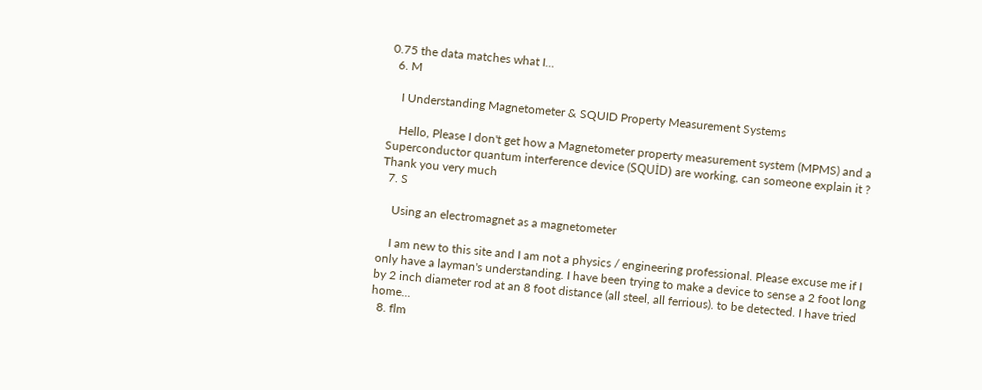0.75 the data matches what I...
  6. M

    I Understanding Magnetometer & SQUID Property Measurement Systems

    Hello, Please I don't get how a Magnetometer property measurement system (MPMS) and a Superconductor quantum interference device (SQUİD) are working, can someone explain it ? Thank you very much
  7. S

    Using an electromagnet as a magnetometer

    I am new to this site and I am not a physics / engineering professional. Please excuse me if I only have a layman's understanding. I have been trying to make a device to sense a 2 foot long by 2 inch diameter rod at an 8 foot distance (all steel, all ferrious). to be detected. I have tried home...
  8. flm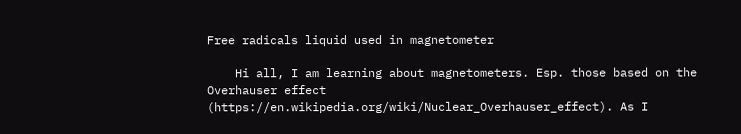Free radicals liquid used in magnetometer

    Hi all, I am learning about magnetometers. Esp. those based on the Overhauser effect (https://en.wikipedia.org/wiki/Nuclear_Overhauser_effect). As I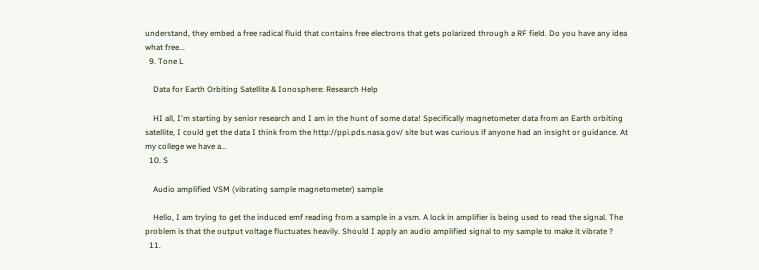understand, they embed a free radical fluid that contains free electrons that gets polarized through a RF field. Do you have any idea what free...
  9. Tone L

    Data for Earth Orbiting Satellite & Ionosphere: Research Help

    HI all, I'm starting by senior research and I am in the hunt of some data! Specifically magnetometer data from an Earth orbiting satellite, I could get the data I think from the http://ppi.pds.nasa.gov/ site but was curious if anyone had an insight or guidance. At my college we have a...
  10. S

    Audio amplified VSM (vibrating sample magnetometer) sample

    Hello, I am trying to get the induced emf reading from a sample in a vsm. A lock in amplifier is being used to read the signal. The problem is that the output voltage fluctuates heavily. Should I apply an audio amplified signal to my sample to make it vibrate ?
  11.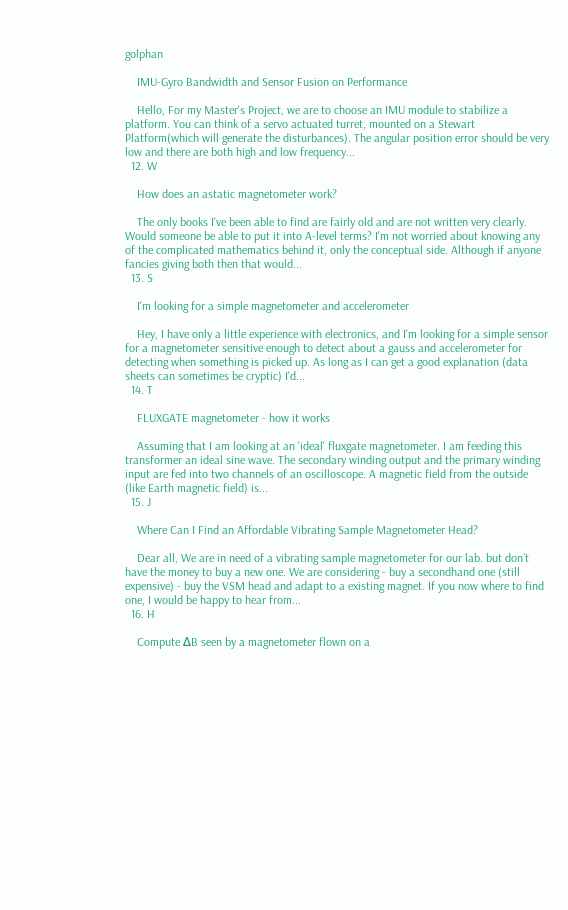golphan

    IMU-Gyro Bandwidth and Sensor Fusion on Performance

    Hello, For my Master's Project, we are to choose an IMU module to stabilize a platform. You can think of a servo actuated turret, mounted on a Stewart Platform(which will generate the disturbances). The angular position error should be very low and there are both high and low frequency...
  12. W

    How does an astatic magnetometer work?

    The only books I've been able to find are fairly old and are not written very clearly. Would someone be able to put it into A-level terms? I'm not worried about knowing any of the complicated mathematics behind it, only the conceptual side. Although if anyone fancies giving both then that would...
  13. S

    I'm looking for a simple magnetometer and accelerometer

    Hey, I have only a little experience with electronics, and I'm looking for a simple sensor for a magnetometer sensitive enough to detect about a gauss and accelerometer for detecting when something is picked up. As long as I can get a good explanation (data sheets can sometimes be cryptic) I'd...
  14. T

    FLUXGATE magnetometer - how it works

    Assuming that I am looking at an 'ideal' fluxgate magnetometer. I am feeding this transformer an ideal sine wave. The secondary winding output and the primary winding input are fed into two channels of an oscilloscope. A magnetic field from the outside (like Earth magnetic field) is...
  15. J

    Where Can I Find an Affordable Vibrating Sample Magnetometer Head?

    Dear all, We are in need of a vibrating sample magnetometer for our lab. but don´t have the money to buy a new one. We are considering - buy a secondhand one (still expensive) - buy the VSM head and adapt to a existing magnet. If you now where to find one, I would be happy to hear from...
  16. H

    Compute ΔB seen by a magnetometer flown on a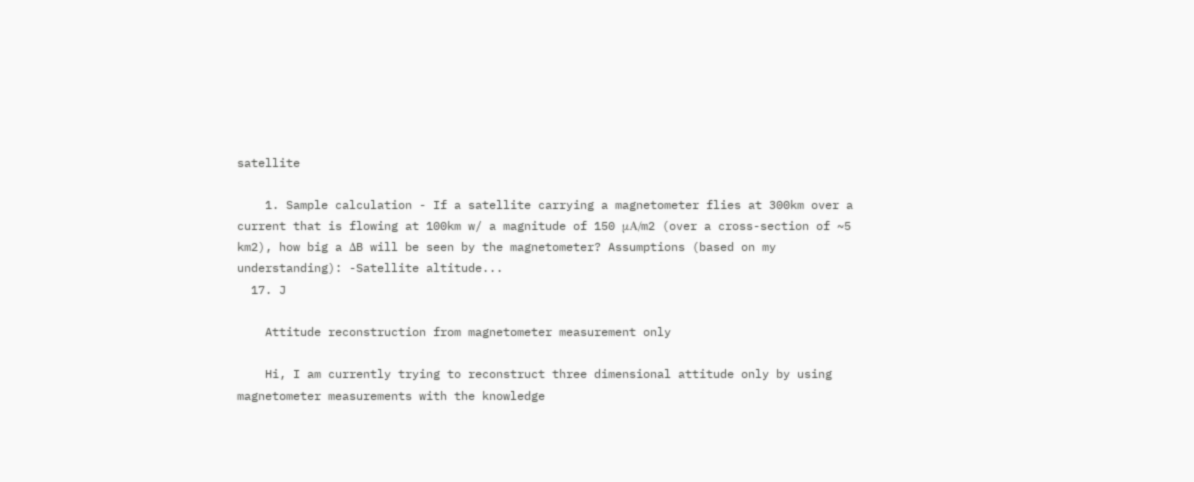satellite

    1. Sample calculation - If a satellite carrying a magnetometer flies at 300km over a current that is flowing at 100km w/ a magnitude of 150 μA/m2 (over a cross-section of ~5 km2), how big a ΔB will be seen by the magnetometer? Assumptions (based on my understanding): -Satellite altitude...
  17. J

    Attitude reconstruction from magnetometer measurement only

    Hi, I am currently trying to reconstruct three dimensional attitude only by using magnetometer measurements with the knowledge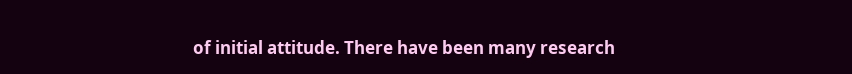of initial attitude. There have been many research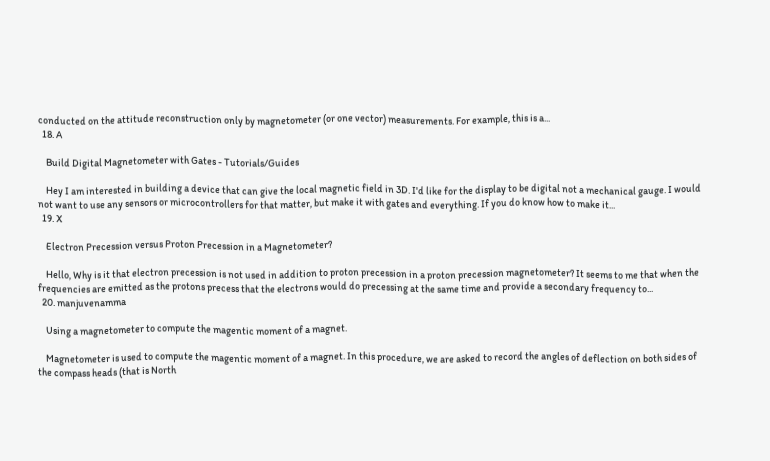conducted on the attitude reconstruction only by magnetometer (or one vector) measurements. For example, this is a...
  18. A

    Build Digital Magnetometer with Gates - Tutorials/Guides

    Hey I am interested in building a device that can give the local magnetic field in 3D. I'd like for the display to be digital not a mechanical gauge. I would not want to use any sensors or microcontrollers for that matter, but make it with gates and everything. If you do know how to make it...
  19. X

    Electron Precession versus Proton Precession in a Magnetometer?

    Hello, Why is it that electron precession is not used in addition to proton precession in a proton precession magnetometer? It seems to me that when the frequencies are emitted as the protons precess that the electrons would do precessing at the same time and provide a secondary frequency to...
  20. manjuvenamma

    Using a magnetometer to compute the magentic moment of a magnet.

    Magnetometer is used to compute the magentic moment of a magnet. In this procedure, we are asked to record the angles of deflection on both sides of the compass heads (that is North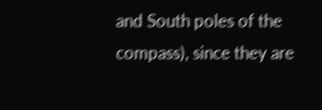and South poles of the compass), since they are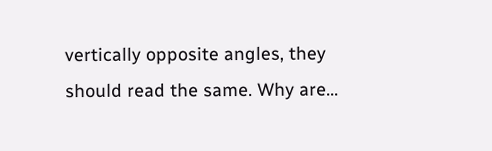vertically opposite angles, they should read the same. Why are...